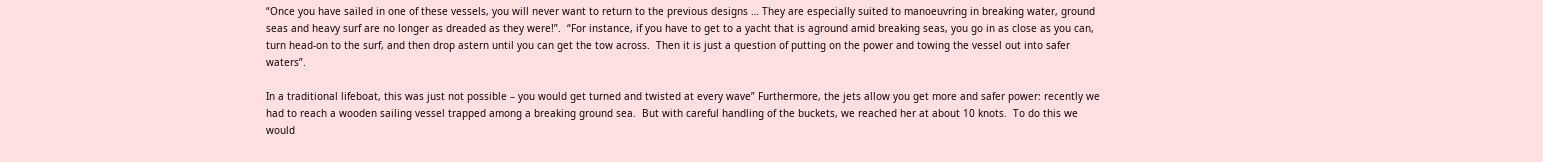“Once you have sailed in one of these vessels, you will never want to return to the previous designs … They are especially suited to manoeuvring in breaking water, ground seas and heavy surf are no longer as dreaded as they were!”.  “For instance, if you have to get to a yacht that is aground amid breaking seas, you go in as close as you can, turn head-on to the surf, and then drop astern until you can get the tow across.  Then it is just a question of putting on the power and towing the vessel out into safer waters”.

In a traditional lifeboat, this was just not possible – you would get turned and twisted at every wave” Furthermore, the jets allow you get more and safer power: recently we had to reach a wooden sailing vessel trapped among a breaking ground sea.  But with careful handling of the buckets, we reached her at about 10 knots.  To do this we would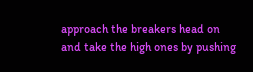approach the breakers head on and take the high ones by pushing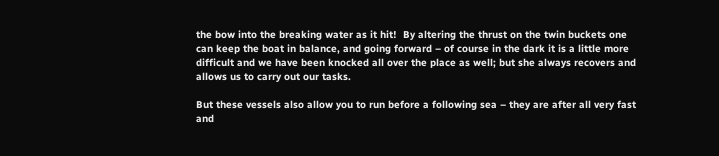the bow into the breaking water as it hit!  By altering the thrust on the twin buckets one can keep the boat in balance, and going forward – of course in the dark it is a little more difficult and we have been knocked all over the place as well; but she always recovers and allows us to carry out our tasks.

But these vessels also allow you to run before a following sea – they are after all very fast and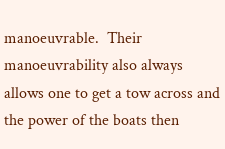manoeuvrable.  Their manoeuvrability also always allows one to get a tow across and the power of the boats then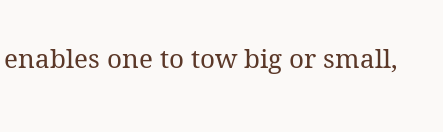enables one to tow big or small,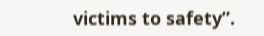victims to safety”.